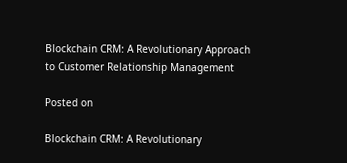Blockchain CRM: A Revolutionary Approach to Customer Relationship Management

Posted on

Blockchain CRM: A Revolutionary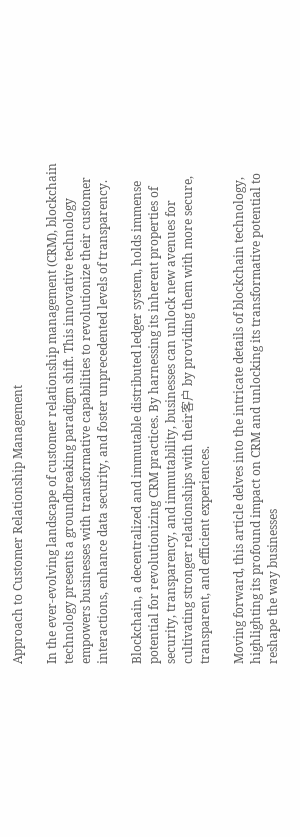Approach to Customer Relationship Management

In the ever-evolving landscape of customer relationship management (CRM), blockchain technology presents a groundbreaking paradigm shift. This innovative technology empowers businesses with transformative capabilities to revolutionize their customer interactions, enhance data security, and foster unprecedented levels of transparency.

Blockchain, a decentralized and immutable distributed ledger system, holds immense potential for revolutionizing CRM practices. By harnessing its inherent properties of security, transparency, and immutability, businesses can unlock new avenues for cultivating stronger relationships with their客户 by providing them with more secure, transparent, and efficient experiences.

Moving forward, this article delves into the intricate details of blockchain technology, highlighting its profound impact on CRM and unlocking its transformative potential to reshape the way businesses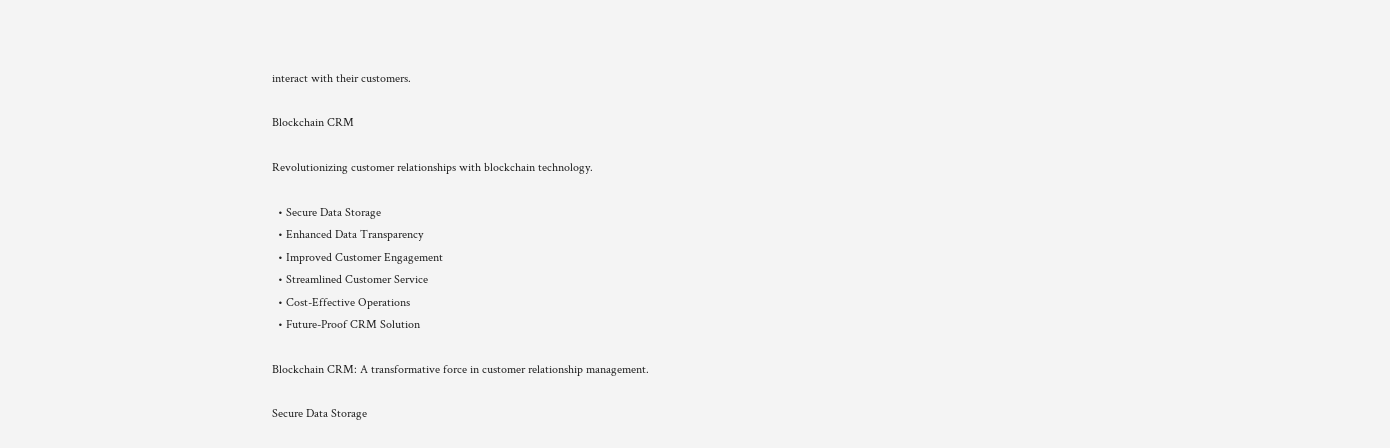interact with their customers.

Blockchain CRM

Revolutionizing customer relationships with blockchain technology.

  • Secure Data Storage
  • Enhanced Data Transparency
  • Improved Customer Engagement
  • Streamlined Customer Service
  • Cost-Effective Operations
  • Future-Proof CRM Solution

Blockchain CRM: A transformative force in customer relationship management.

Secure Data Storage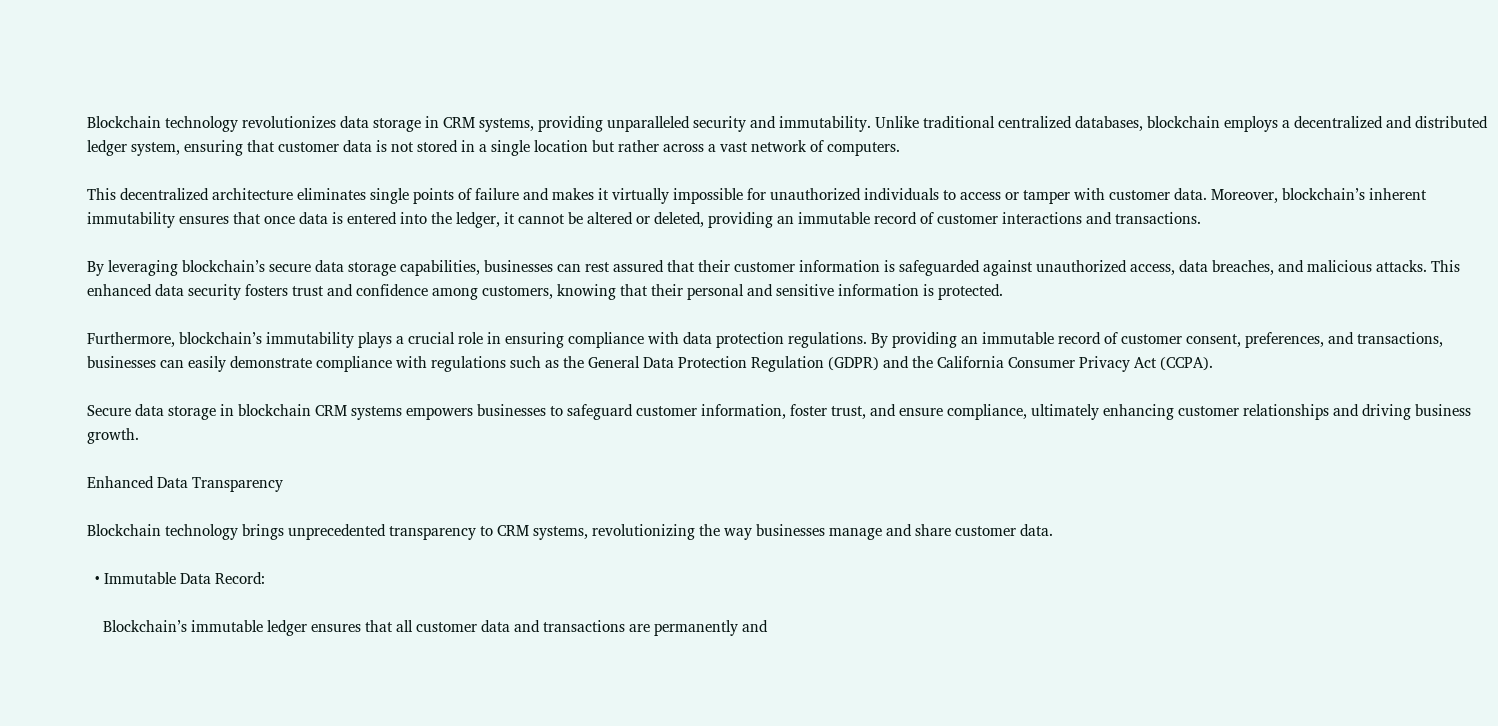Blockchain technology revolutionizes data storage in CRM systems, providing unparalleled security and immutability. Unlike traditional centralized databases, blockchain employs a decentralized and distributed ledger system, ensuring that customer data is not stored in a single location but rather across a vast network of computers.

This decentralized architecture eliminates single points of failure and makes it virtually impossible for unauthorized individuals to access or tamper with customer data. Moreover, blockchain’s inherent immutability ensures that once data is entered into the ledger, it cannot be altered or deleted, providing an immutable record of customer interactions and transactions.

By leveraging blockchain’s secure data storage capabilities, businesses can rest assured that their customer information is safeguarded against unauthorized access, data breaches, and malicious attacks. This enhanced data security fosters trust and confidence among customers, knowing that their personal and sensitive information is protected.

Furthermore, blockchain’s immutability plays a crucial role in ensuring compliance with data protection regulations. By providing an immutable record of customer consent, preferences, and transactions, businesses can easily demonstrate compliance with regulations such as the General Data Protection Regulation (GDPR) and the California Consumer Privacy Act (CCPA).

Secure data storage in blockchain CRM systems empowers businesses to safeguard customer information, foster trust, and ensure compliance, ultimately enhancing customer relationships and driving business growth.

Enhanced Data Transparency

Blockchain technology brings unprecedented transparency to CRM systems, revolutionizing the way businesses manage and share customer data.

  • Immutable Data Record:

    Blockchain’s immutable ledger ensures that all customer data and transactions are permanently and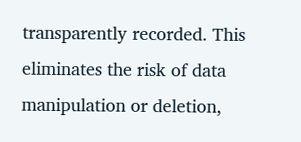transparently recorded. This eliminates the risk of data manipulation or deletion,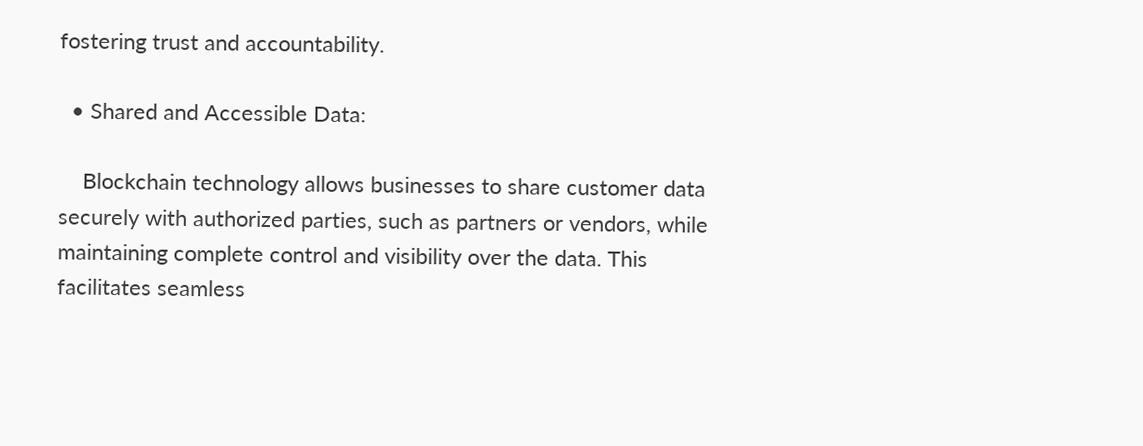fostering trust and accountability.

  • Shared and Accessible Data:

    Blockchain technology allows businesses to share customer data securely with authorized parties, such as partners or vendors, while maintaining complete control and visibility over the data. This facilitates seamless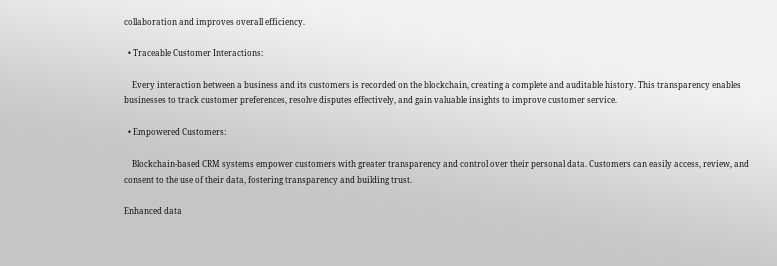collaboration and improves overall efficiency.

  • Traceable Customer Interactions:

    Every interaction between a business and its customers is recorded on the blockchain, creating a complete and auditable history. This transparency enables businesses to track customer preferences, resolve disputes effectively, and gain valuable insights to improve customer service.

  • Empowered Customers:

    Blockchain-based CRM systems empower customers with greater transparency and control over their personal data. Customers can easily access, review, and consent to the use of their data, fostering transparency and building trust.

Enhanced data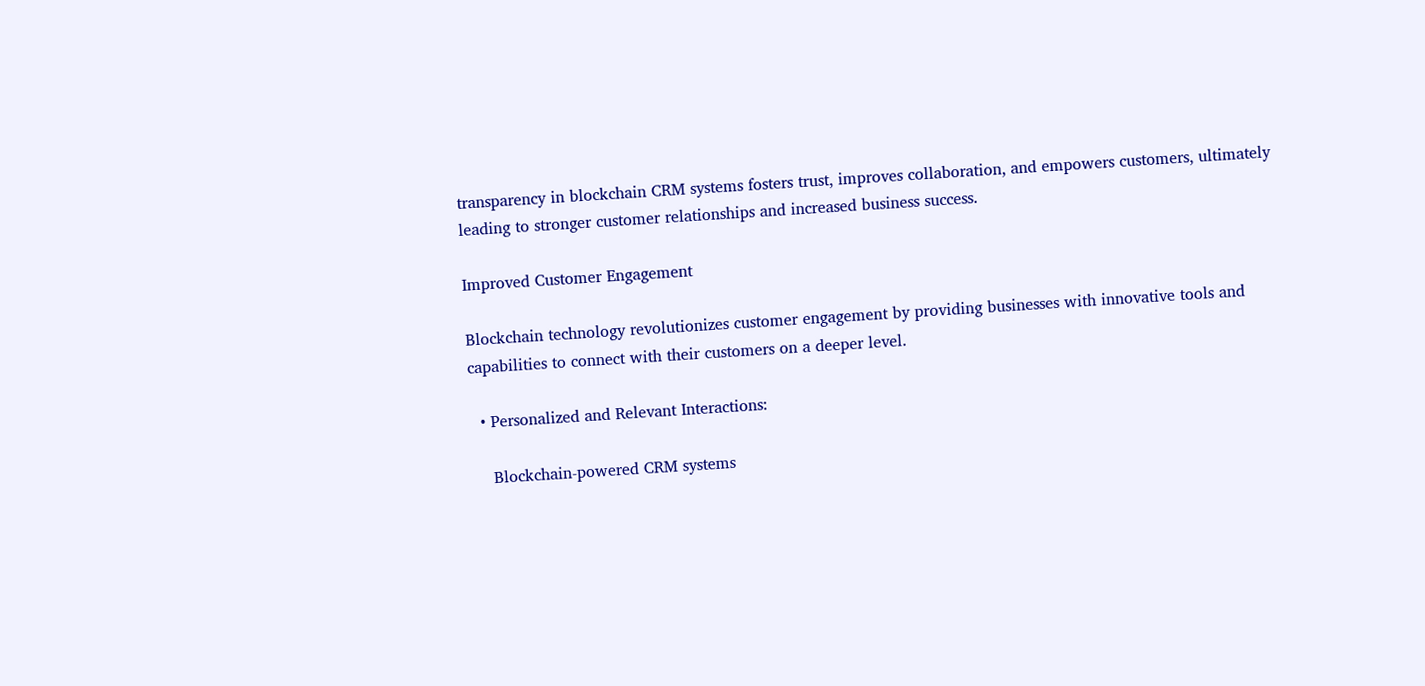transparency in blockchain CRM systems fosters trust, improves collaboration, and empowers customers, ultimately leading to stronger customer relationships and increased business success.

Improved Customer Engagement

Blockchain technology revolutionizes customer engagement by providing businesses with innovative tools and capabilities to connect with their customers on a deeper level.

  • Personalized and Relevant Interactions:

    Blockchain-powered CRM systems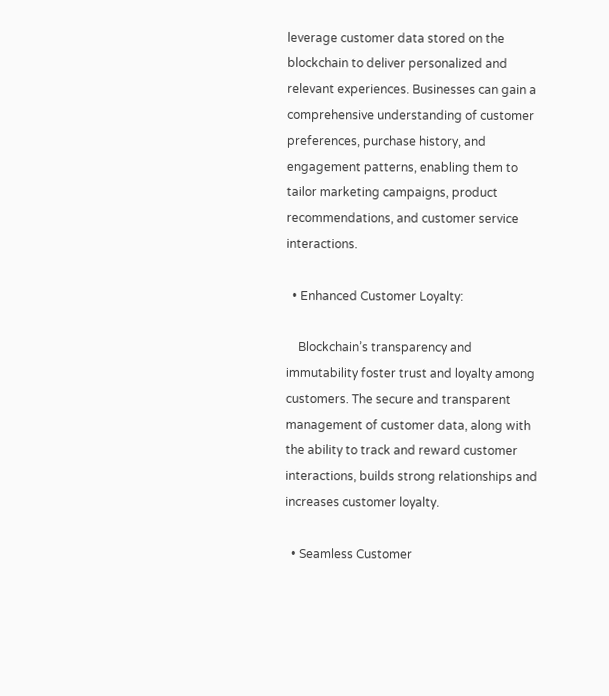leverage customer data stored on the blockchain to deliver personalized and relevant experiences. Businesses can gain a comprehensive understanding of customer preferences, purchase history, and engagement patterns, enabling them to tailor marketing campaigns, product recommendations, and customer service interactions.

  • Enhanced Customer Loyalty:

    Blockchain’s transparency and immutability foster trust and loyalty among customers. The secure and transparent management of customer data, along with the ability to track and reward customer interactions, builds strong relationships and increases customer loyalty.

  • Seamless Customer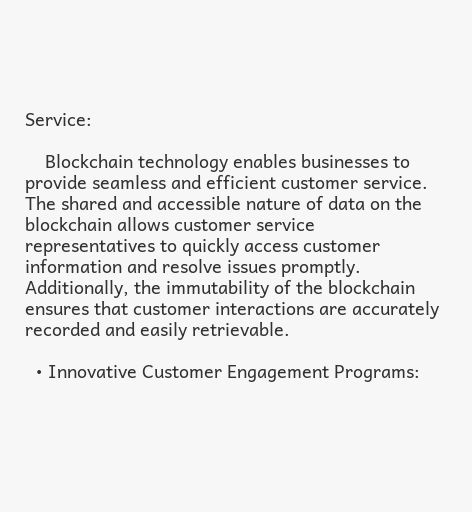Service:

    Blockchain technology enables businesses to provide seamless and efficient customer service. The shared and accessible nature of data on the blockchain allows customer service representatives to quickly access customer information and resolve issues promptly. Additionally, the immutability of the blockchain ensures that customer interactions are accurately recorded and easily retrievable.

  • Innovative Customer Engagement Programs: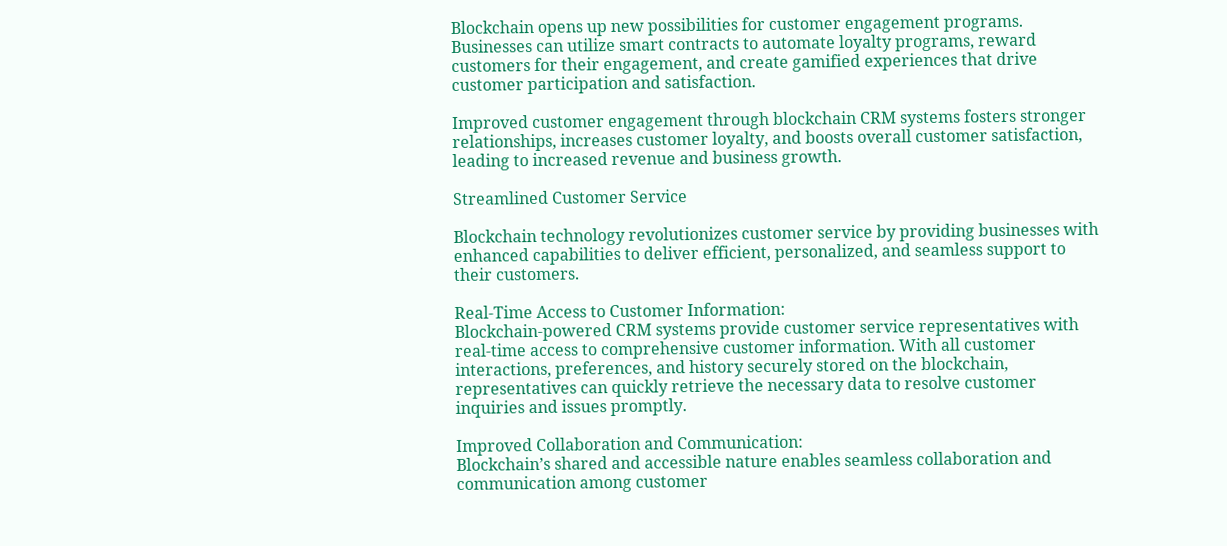Blockchain opens up new possibilities for customer engagement programs. Businesses can utilize smart contracts to automate loyalty programs, reward customers for their engagement, and create gamified experiences that drive customer participation and satisfaction.

Improved customer engagement through blockchain CRM systems fosters stronger relationships, increases customer loyalty, and boosts overall customer satisfaction, leading to increased revenue and business growth.

Streamlined Customer Service

Blockchain technology revolutionizes customer service by providing businesses with enhanced capabilities to deliver efficient, personalized, and seamless support to their customers.

Real-Time Access to Customer Information:
Blockchain-powered CRM systems provide customer service representatives with real-time access to comprehensive customer information. With all customer interactions, preferences, and history securely stored on the blockchain, representatives can quickly retrieve the necessary data to resolve customer inquiries and issues promptly.

Improved Collaboration and Communication:
Blockchain’s shared and accessible nature enables seamless collaboration and communication among customer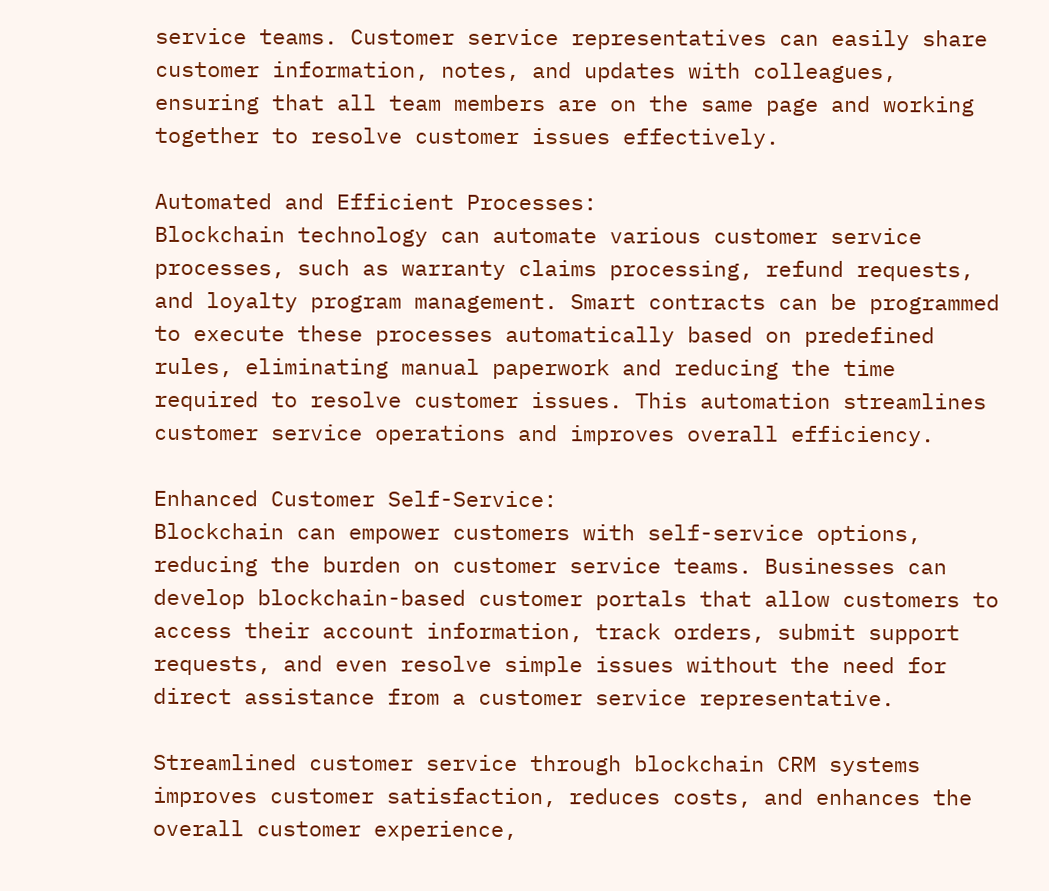service teams. Customer service representatives can easily share customer information, notes, and updates with colleagues, ensuring that all team members are on the same page and working together to resolve customer issues effectively.

Automated and Efficient Processes:
Blockchain technology can automate various customer service processes, such as warranty claims processing, refund requests, and loyalty program management. Smart contracts can be programmed to execute these processes automatically based on predefined rules, eliminating manual paperwork and reducing the time required to resolve customer issues. This automation streamlines customer service operations and improves overall efficiency.

Enhanced Customer Self-Service:
Blockchain can empower customers with self-service options, reducing the burden on customer service teams. Businesses can develop blockchain-based customer portals that allow customers to access their account information, track orders, submit support requests, and even resolve simple issues without the need for direct assistance from a customer service representative.

Streamlined customer service through blockchain CRM systems improves customer satisfaction, reduces costs, and enhances the overall customer experience,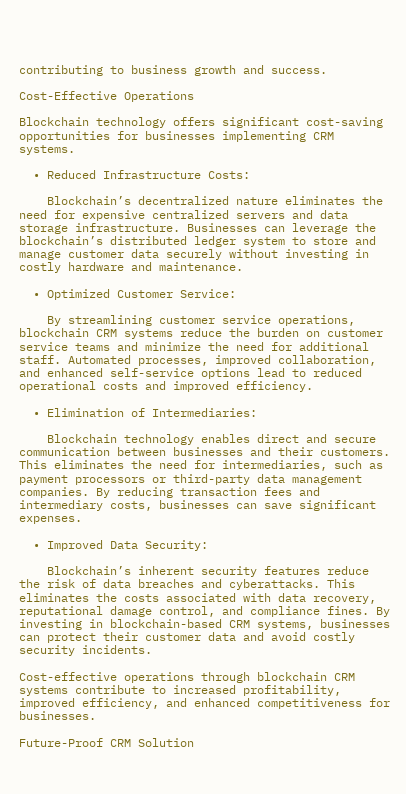contributing to business growth and success.

Cost-Effective Operations

Blockchain technology offers significant cost-saving opportunities for businesses implementing CRM systems.

  • Reduced Infrastructure Costs:

    Blockchain’s decentralized nature eliminates the need for expensive centralized servers and data storage infrastructure. Businesses can leverage the blockchain’s distributed ledger system to store and manage customer data securely without investing in costly hardware and maintenance.

  • Optimized Customer Service:

    By streamlining customer service operations, blockchain CRM systems reduce the burden on customer service teams and minimize the need for additional staff. Automated processes, improved collaboration, and enhanced self-service options lead to reduced operational costs and improved efficiency.

  • Elimination of Intermediaries:

    Blockchain technology enables direct and secure communication between businesses and their customers. This eliminates the need for intermediaries, such as payment processors or third-party data management companies. By reducing transaction fees and intermediary costs, businesses can save significant expenses.

  • Improved Data Security:

    Blockchain’s inherent security features reduce the risk of data breaches and cyberattacks. This eliminates the costs associated with data recovery, reputational damage control, and compliance fines. By investing in blockchain-based CRM systems, businesses can protect their customer data and avoid costly security incidents.

Cost-effective operations through blockchain CRM systems contribute to increased profitability, improved efficiency, and enhanced competitiveness for businesses.

Future-Proof CRM Solution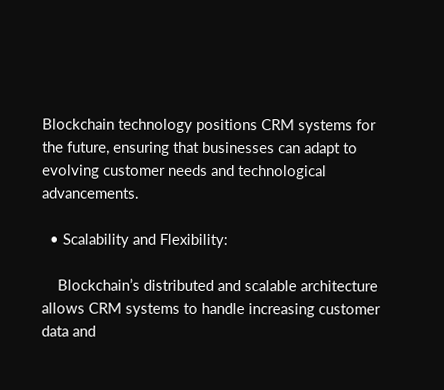Blockchain technology positions CRM systems for the future, ensuring that businesses can adapt to evolving customer needs and technological advancements.

  • Scalability and Flexibility:

    Blockchain’s distributed and scalable architecture allows CRM systems to handle increasing customer data and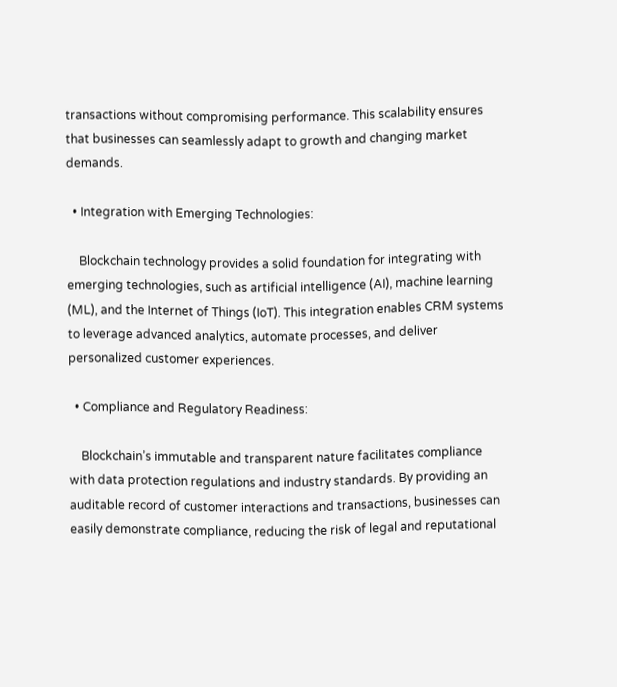transactions without compromising performance. This scalability ensures that businesses can seamlessly adapt to growth and changing market demands.

  • Integration with Emerging Technologies:

    Blockchain technology provides a solid foundation for integrating with emerging technologies, such as artificial intelligence (AI), machine learning (ML), and the Internet of Things (IoT). This integration enables CRM systems to leverage advanced analytics, automate processes, and deliver personalized customer experiences.

  • Compliance and Regulatory Readiness:

    Blockchain’s immutable and transparent nature facilitates compliance with data protection regulations and industry standards. By providing an auditable record of customer interactions and transactions, businesses can easily demonstrate compliance, reducing the risk of legal and reputational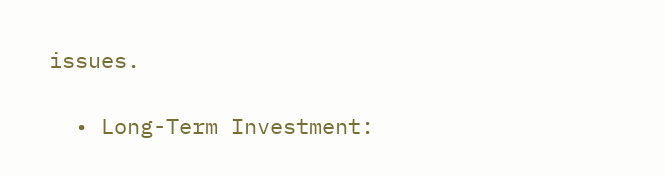issues.

  • Long-Term Investment: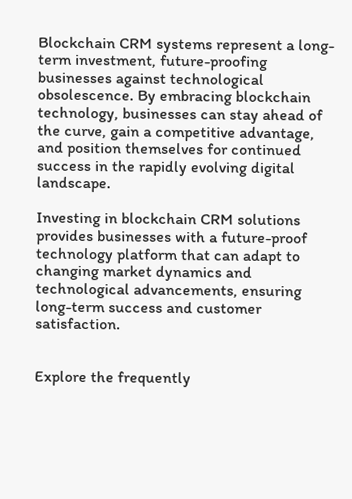Blockchain CRM systems represent a long-term investment, future-proofing businesses against technological obsolescence. By embracing blockchain technology, businesses can stay ahead of the curve, gain a competitive advantage, and position themselves for continued success in the rapidly evolving digital landscape.

Investing in blockchain CRM solutions provides businesses with a future-proof technology platform that can adapt to changing market dynamics and technological advancements, ensuring long-term success and customer satisfaction.


Explore the frequently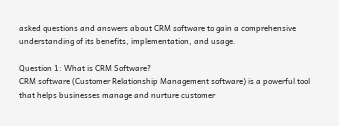asked questions and answers about CRM software to gain a comprehensive understanding of its benefits, implementation, and usage.

Question 1: What is CRM Software?
CRM software (Customer Relationship Management software) is a powerful tool that helps businesses manage and nurture customer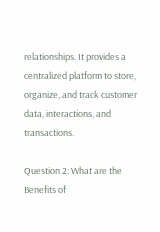relationships. It provides a centralized platform to store, organize, and track customer data, interactions, and transactions.

Question 2: What are the Benefits of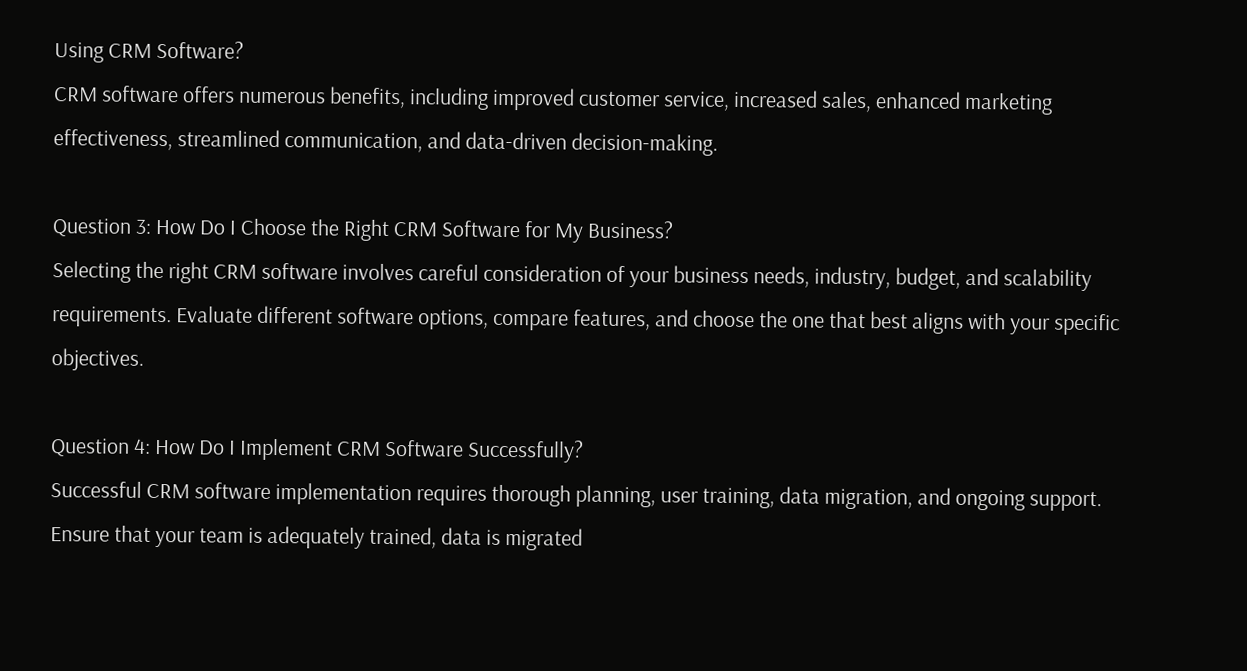Using CRM Software?
CRM software offers numerous benefits, including improved customer service, increased sales, enhanced marketing effectiveness, streamlined communication, and data-driven decision-making.

Question 3: How Do I Choose the Right CRM Software for My Business?
Selecting the right CRM software involves careful consideration of your business needs, industry, budget, and scalability requirements. Evaluate different software options, compare features, and choose the one that best aligns with your specific objectives.

Question 4: How Do I Implement CRM Software Successfully?
Successful CRM software implementation requires thorough planning, user training, data migration, and ongoing support. Ensure that your team is adequately trained, data is migrated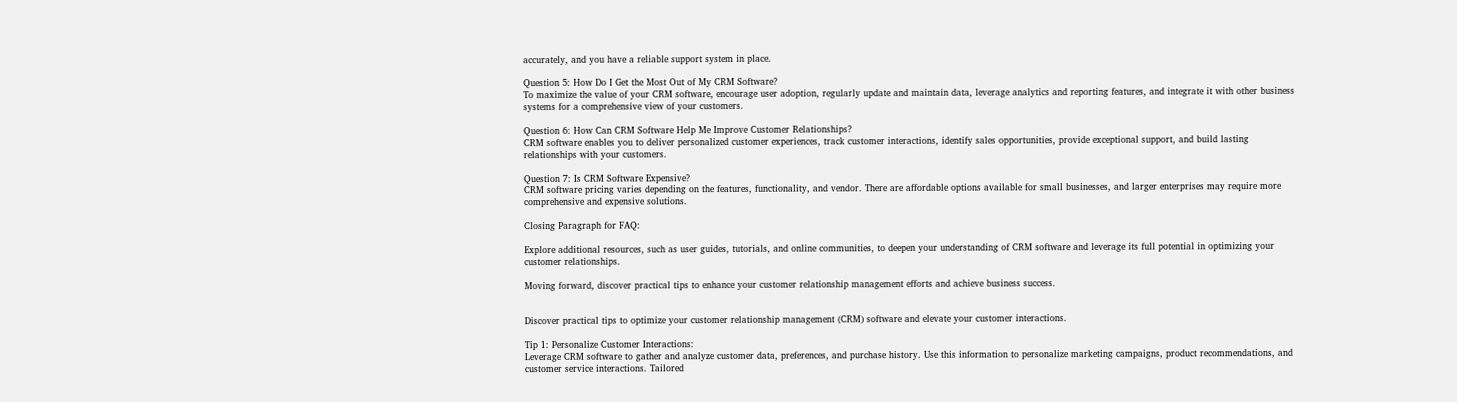accurately, and you have a reliable support system in place.

Question 5: How Do I Get the Most Out of My CRM Software?
To maximize the value of your CRM software, encourage user adoption, regularly update and maintain data, leverage analytics and reporting features, and integrate it with other business systems for a comprehensive view of your customers.

Question 6: How Can CRM Software Help Me Improve Customer Relationships?
CRM software enables you to deliver personalized customer experiences, track customer interactions, identify sales opportunities, provide exceptional support, and build lasting relationships with your customers.

Question 7: Is CRM Software Expensive?
CRM software pricing varies depending on the features, functionality, and vendor. There are affordable options available for small businesses, and larger enterprises may require more comprehensive and expensive solutions.

Closing Paragraph for FAQ:

Explore additional resources, such as user guides, tutorials, and online communities, to deepen your understanding of CRM software and leverage its full potential in optimizing your customer relationships.

Moving forward, discover practical tips to enhance your customer relationship management efforts and achieve business success.


Discover practical tips to optimize your customer relationship management (CRM) software and elevate your customer interactions.

Tip 1: Personalize Customer Interactions:
Leverage CRM software to gather and analyze customer data, preferences, and purchase history. Use this information to personalize marketing campaigns, product recommendations, and customer service interactions. Tailored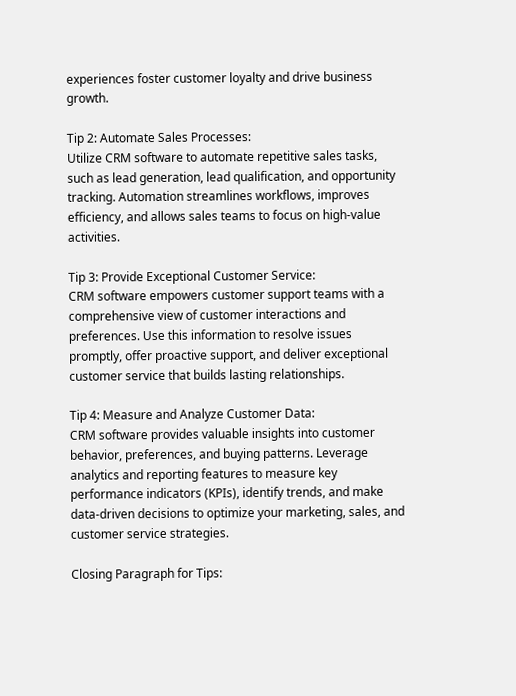experiences foster customer loyalty and drive business growth.

Tip 2: Automate Sales Processes:
Utilize CRM software to automate repetitive sales tasks, such as lead generation, lead qualification, and opportunity tracking. Automation streamlines workflows, improves efficiency, and allows sales teams to focus on high-value activities.

Tip 3: Provide Exceptional Customer Service:
CRM software empowers customer support teams with a comprehensive view of customer interactions and preferences. Use this information to resolve issues promptly, offer proactive support, and deliver exceptional customer service that builds lasting relationships.

Tip 4: Measure and Analyze Customer Data:
CRM software provides valuable insights into customer behavior, preferences, and buying patterns. Leverage analytics and reporting features to measure key performance indicators (KPIs), identify trends, and make data-driven decisions to optimize your marketing, sales, and customer service strategies.

Closing Paragraph for Tips: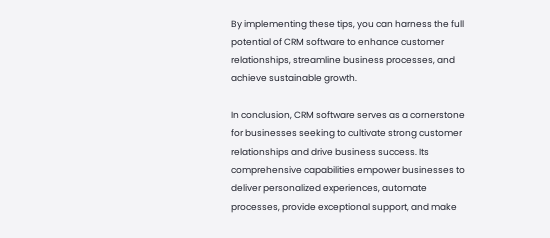By implementing these tips, you can harness the full potential of CRM software to enhance customer relationships, streamline business processes, and achieve sustainable growth.

In conclusion, CRM software serves as a cornerstone for businesses seeking to cultivate strong customer relationships and drive business success. Its comprehensive capabilities empower businesses to deliver personalized experiences, automate processes, provide exceptional support, and make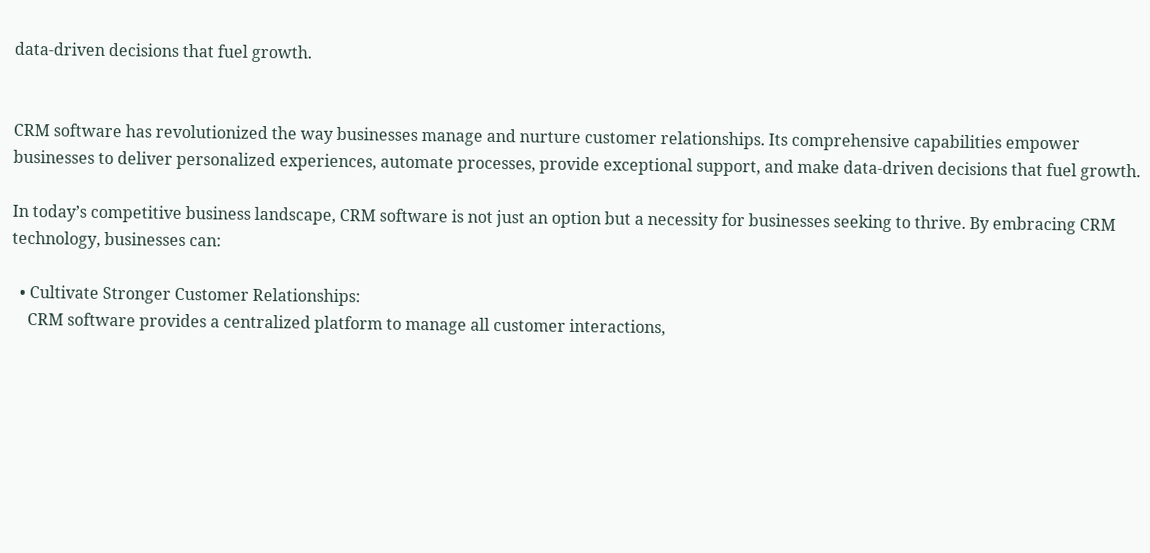data-driven decisions that fuel growth.


CRM software has revolutionized the way businesses manage and nurture customer relationships. Its comprehensive capabilities empower businesses to deliver personalized experiences, automate processes, provide exceptional support, and make data-driven decisions that fuel growth.

In today’s competitive business landscape, CRM software is not just an option but a necessity for businesses seeking to thrive. By embracing CRM technology, businesses can:

  • Cultivate Stronger Customer Relationships:
    CRM software provides a centralized platform to manage all customer interactions,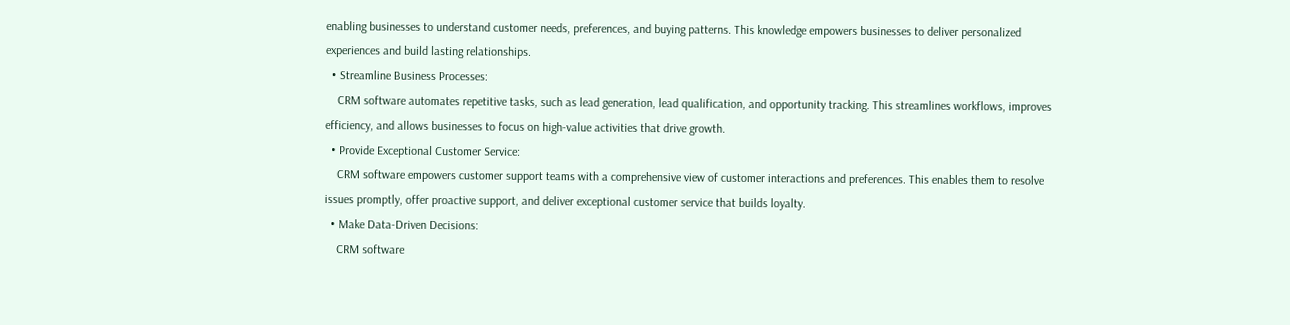enabling businesses to understand customer needs, preferences, and buying patterns. This knowledge empowers businesses to deliver personalized experiences and build lasting relationships.
  • Streamline Business Processes:
    CRM software automates repetitive tasks, such as lead generation, lead qualification, and opportunity tracking. This streamlines workflows, improves efficiency, and allows businesses to focus on high-value activities that drive growth.
  • Provide Exceptional Customer Service:
    CRM software empowers customer support teams with a comprehensive view of customer interactions and preferences. This enables them to resolve issues promptly, offer proactive support, and deliver exceptional customer service that builds loyalty.
  • Make Data-Driven Decisions:
    CRM software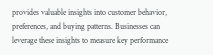provides valuable insights into customer behavior, preferences, and buying patterns. Businesses can leverage these insights to measure key performance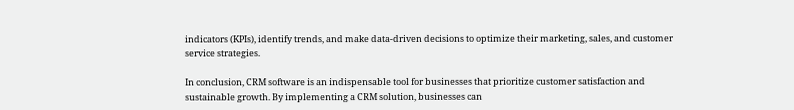indicators (KPIs), identify trends, and make data-driven decisions to optimize their marketing, sales, and customer service strategies.

In conclusion, CRM software is an indispensable tool for businesses that prioritize customer satisfaction and sustainable growth. By implementing a CRM solution, businesses can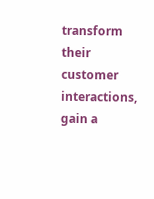transform their customer interactions, gain a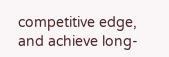competitive edge, and achieve long-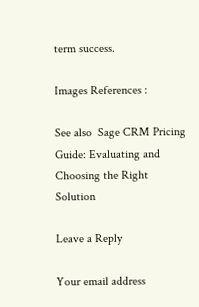term success.

Images References :

See also  Sage CRM Pricing Guide: Evaluating and Choosing the Right Solution

Leave a Reply

Your email address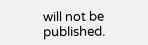will not be published.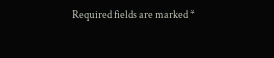Required fields are marked *